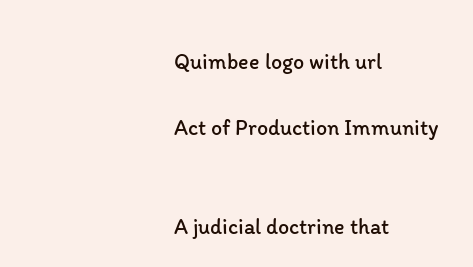Quimbee logo with url

Act of Production Immunity


A judicial doctrine that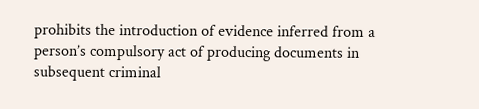prohibits the introduction of evidence inferred from a person’s compulsory act of producing documents in subsequent criminal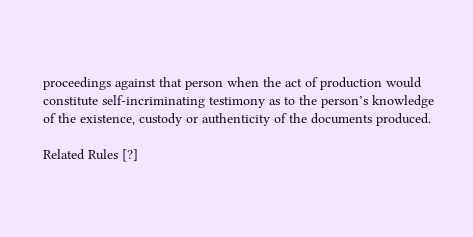proceedings against that person when the act of production would constitute self-incriminating testimony as to the person’s knowledge of the existence, custody or authenticity of the documents produced.

Related Rules [?]